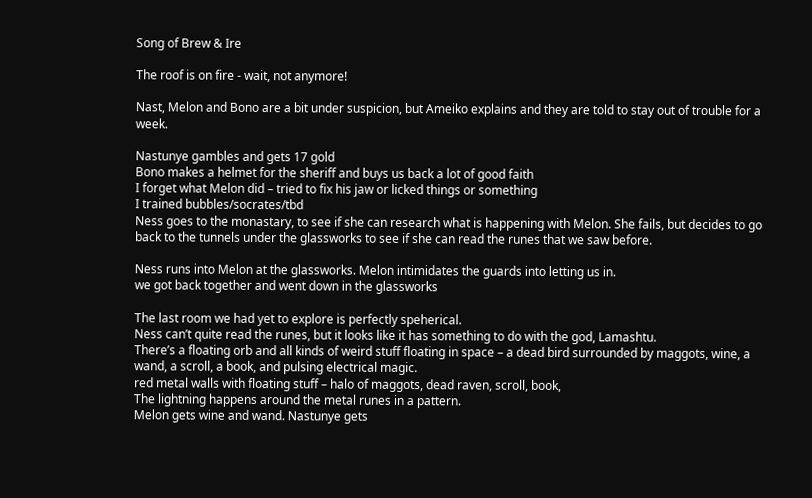Song of Brew & Ire

The roof is on fire - wait, not anymore!

Nast, Melon and Bono are a bit under suspicion, but Ameiko explains and they are told to stay out of trouble for a week.

Nastunye gambles and gets 17 gold
Bono makes a helmet for the sheriff and buys us back a lot of good faith
I forget what Melon did – tried to fix his jaw or licked things or something
I trained bubbles/socrates/tbd
Ness goes to the monastary, to see if she can research what is happening with Melon. She fails, but decides to go back to the tunnels under the glassworks to see if she can read the runes that we saw before.

Ness runs into Melon at the glassworks. Melon intimidates the guards into letting us in.
we got back together and went down in the glassworks

The last room we had yet to explore is perfectly speherical.
Ness can’t quite read the runes, but it looks like it has something to do with the god, Lamashtu.
There’s a floating orb and all kinds of weird stuff floating in space – a dead bird surrounded by maggots, wine, a wand, a scroll, a book, and pulsing electrical magic.
red metal walls with floating stuff – halo of maggots, dead raven, scroll, book,
The lightning happens around the metal runes in a pattern.
Melon gets wine and wand. Nastunye gets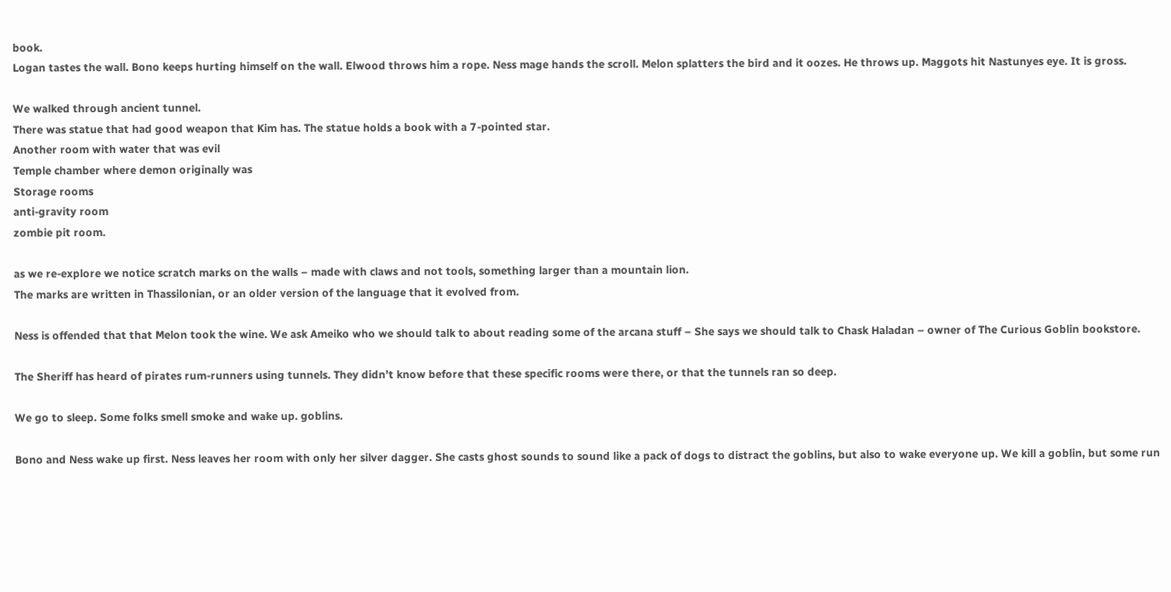book.
Logan tastes the wall. Bono keeps hurting himself on the wall. Elwood throws him a rope. Ness mage hands the scroll. Melon splatters the bird and it oozes. He throws up. Maggots hit Nastunyes eye. It is gross.

We walked through ancient tunnel.
There was statue that had good weapon that Kim has. The statue holds a book with a 7-pointed star.
Another room with water that was evil
Temple chamber where demon originally was
Storage rooms
anti-gravity room
zombie pit room.

as we re-explore we notice scratch marks on the walls – made with claws and not tools, something larger than a mountain lion.
The marks are written in Thassilonian, or an older version of the language that it evolved from.

Ness is offended that that Melon took the wine. We ask Ameiko who we should talk to about reading some of the arcana stuff – She says we should talk to Chask Haladan – owner of The Curious Goblin bookstore.

The Sheriff has heard of pirates rum-runners using tunnels. They didn’t know before that these specific rooms were there, or that the tunnels ran so deep.

We go to sleep. Some folks smell smoke and wake up. goblins.

Bono and Ness wake up first. Ness leaves her room with only her silver dagger. She casts ghost sounds to sound like a pack of dogs to distract the goblins, but also to wake everyone up. We kill a goblin, but some run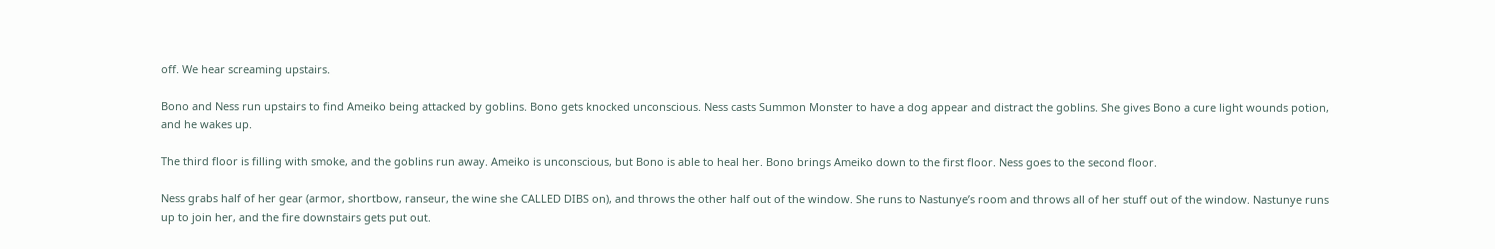off. We hear screaming upstairs.

Bono and Ness run upstairs to find Ameiko being attacked by goblins. Bono gets knocked unconscious. Ness casts Summon Monster to have a dog appear and distract the goblins. She gives Bono a cure light wounds potion, and he wakes up.

The third floor is filling with smoke, and the goblins run away. Ameiko is unconscious, but Bono is able to heal her. Bono brings Ameiko down to the first floor. Ness goes to the second floor.

Ness grabs half of her gear (armor, shortbow, ranseur, the wine she CALLED DIBS on), and throws the other half out of the window. She runs to Nastunye’s room and throws all of her stuff out of the window. Nastunye runs up to join her, and the fire downstairs gets put out.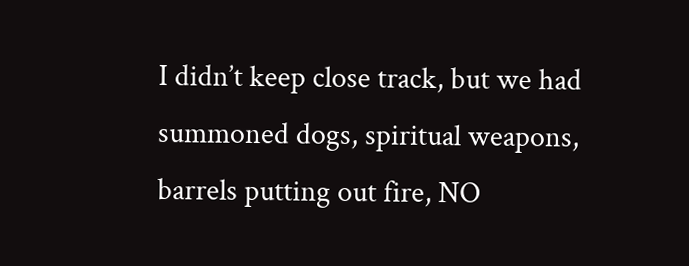I didn’t keep close track, but we had summoned dogs, spiritual weapons, barrels putting out fire, NO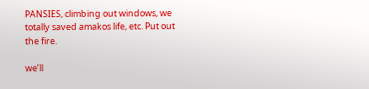PANSIES, climbing out windows, we totally saved amakos life, etc. Put out the fire.

we’ll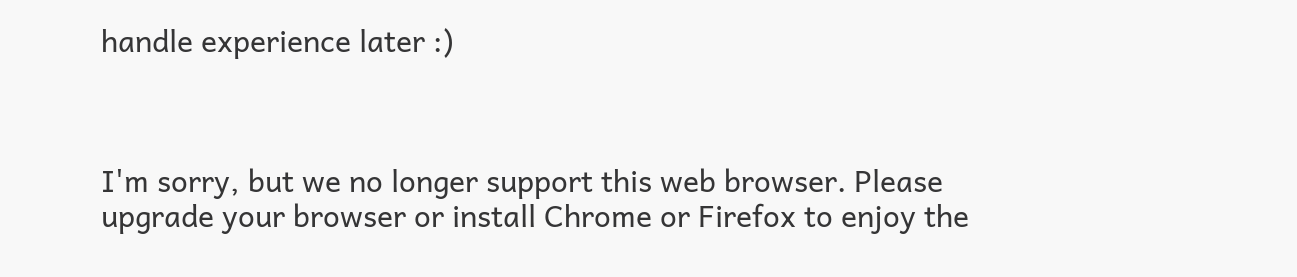handle experience later :)



I'm sorry, but we no longer support this web browser. Please upgrade your browser or install Chrome or Firefox to enjoy the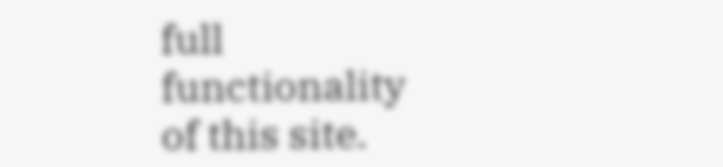full functionality of this site.